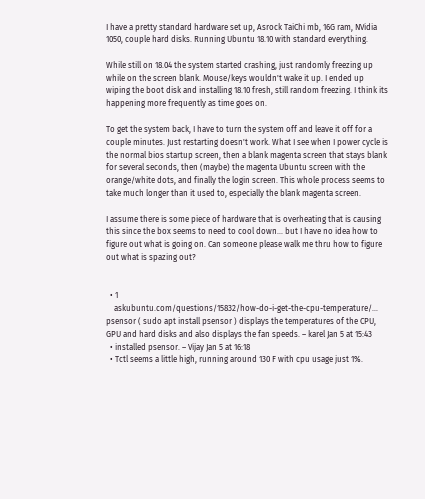I have a pretty standard hardware set up, Asrock TaiChi mb, 16G ram, NVidia 1050, couple hard disks. Running Ubuntu 18.10 with standard everything.

While still on 18.04 the system started crashing, just randomly freezing up while on the screen blank. Mouse/keys wouldn't wake it up. I ended up wiping the boot disk and installing 18.10 fresh, still random freezing. I think its happening more frequently as time goes on.

To get the system back, I have to turn the system off and leave it off for a couple minutes. Just restarting doesn't work. What I see when I power cycle is the normal bios startup screen, then a blank magenta screen that stays blank for several seconds, then (maybe) the magenta Ubuntu screen with the orange/white dots, and finally the login screen. This whole process seems to take much longer than it used to, especially the blank magenta screen.

I assume there is some piece of hardware that is overheating that is causing this since the box seems to need to cool down... but I have no idea how to figure out what is going on. Can someone please walk me thru how to figure out what is spazing out?


  • 1
    askubuntu.com/questions/15832/how-do-i-get-the-cpu-temperature/… psensor ( sudo apt install psensor ) displays the temperatures of the CPU, GPU and hard disks and also displays the fan speeds. – karel Jan 5 at 15:43
  • installed psensor. – Vijay Jan 5 at 16:18
  • Tctl seems a little high, running around 130 F with cpu usage just 1%.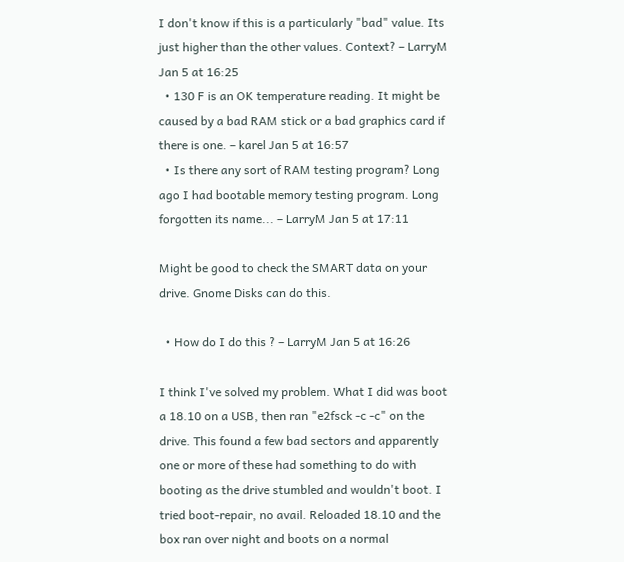I don't know if this is a particularly "bad" value. Its just higher than the other values. Context? – LarryM Jan 5 at 16:25
  • 130 F is an OK temperature reading. It might be caused by a bad RAM stick or a bad graphics card if there is one. – karel Jan 5 at 16:57
  • Is there any sort of RAM testing program? Long ago I had bootable memory testing program. Long forgotten its name... – LarryM Jan 5 at 17:11

Might be good to check the SMART data on your drive. Gnome Disks can do this.

  • How do I do this ? – LarryM Jan 5 at 16:26

I think I've solved my problem. What I did was boot a 18.10 on a USB, then ran "e2fsck -c -c" on the drive. This found a few bad sectors and apparently one or more of these had something to do with booting as the drive stumbled and wouldn't boot. I tried boot-repair, no avail. Reloaded 18.10 and the box ran over night and boots on a normal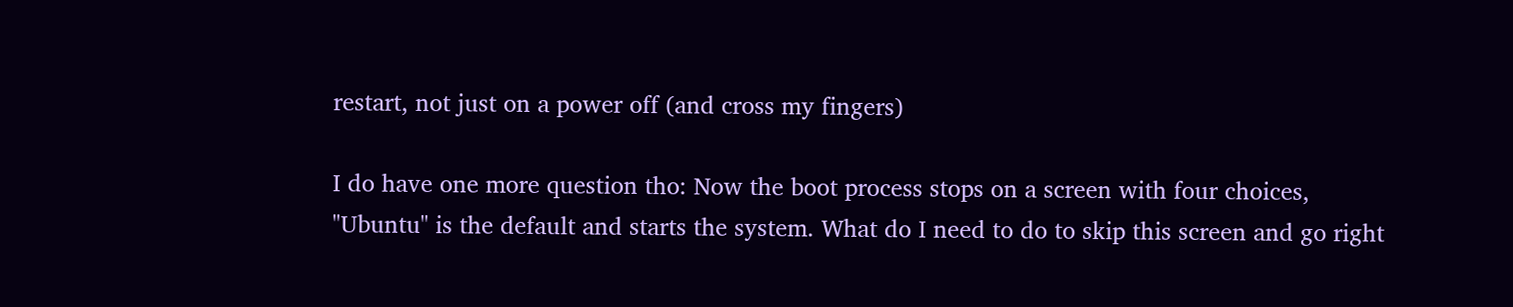restart, not just on a power off (and cross my fingers)

I do have one more question tho: Now the boot process stops on a screen with four choices, "Ubuntu" is the default and starts the system. What do I need to do to skip this screen and go right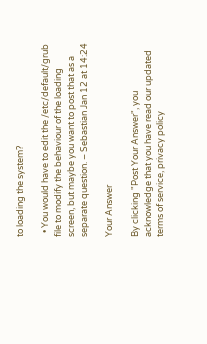to loading the system?

  • You would have to edit the /etc/default/grub file to modify the behaviour of the loading screen, but maybe you want to post that as a separate question. – Sebastian Jan 12 at 14:24

Your Answer

By clicking "Post Your Answer", you acknowledge that you have read our updated terms of service, privacy policy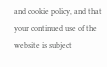and cookie policy, and that your continued use of the website is subject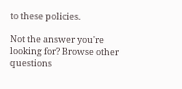to these policies.

Not the answer you're looking for? Browse other questions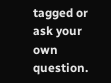tagged or ask your own question.